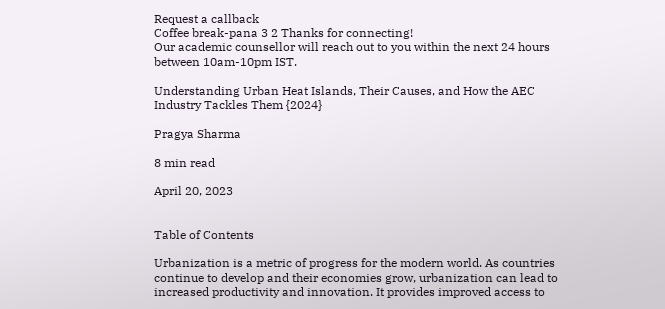Request a callback
Coffee break-pana 3 2 Thanks for connecting!
Our academic counsellor will reach out to you within the next 24 hours between 10am-10pm IST.

Understanding Urban Heat Islands, Their Causes, and How the AEC Industry Tackles Them {2024}

Pragya Sharma

8 min read

April 20, 2023


Table of Contents

Urbanization is a metric of progress for the modern world. As countries continue to develop and their economies grow, urbanization can lead to increased productivity and innovation. It provides improved access to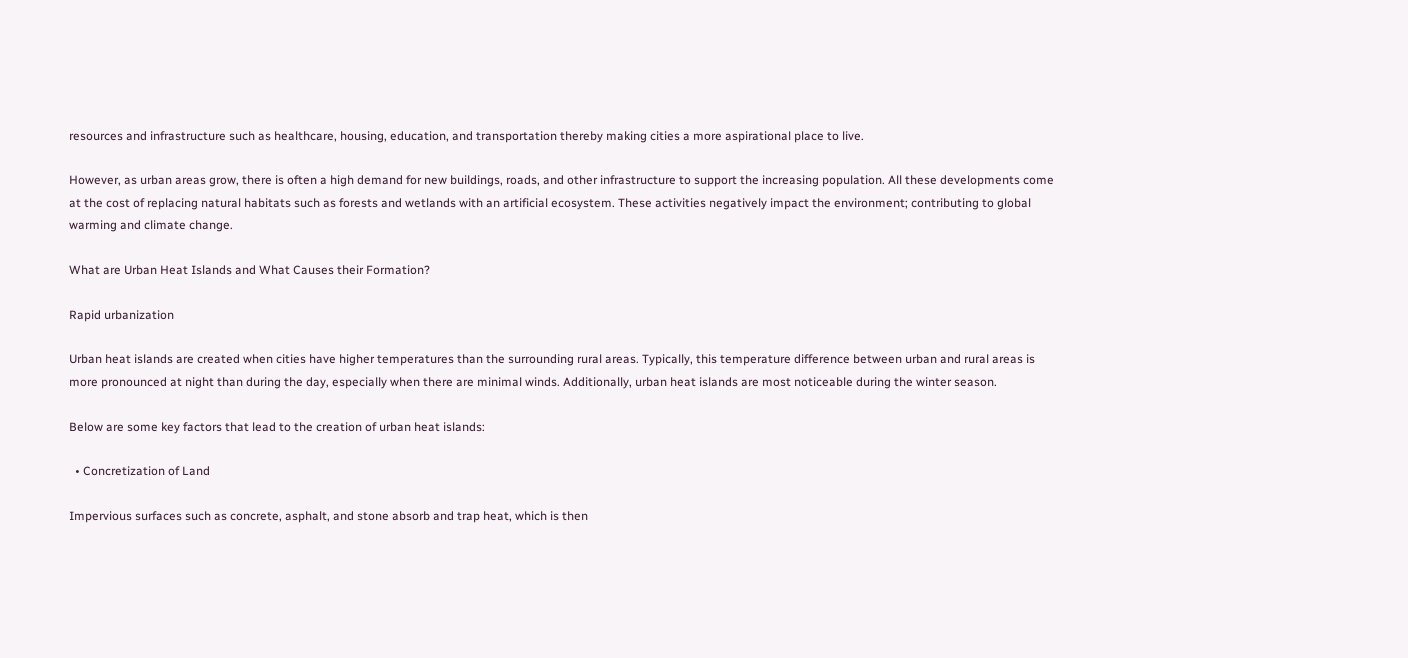resources and infrastructure such as healthcare, housing, education, and transportation thereby making cities a more aspirational place to live.

However, as urban areas grow, there is often a high demand for new buildings, roads, and other infrastructure to support the increasing population. All these developments come at the cost of replacing natural habitats such as forests and wetlands with an artificial ecosystem. These activities negatively impact the environment; contributing to global warming and climate change.

What are Urban Heat Islands and What Causes their Formation?

Rapid urbanization

Urban heat islands are created when cities have higher temperatures than the surrounding rural areas. Typically, this temperature difference between urban and rural areas is more pronounced at night than during the day, especially when there are minimal winds. Additionally, urban heat islands are most noticeable during the winter season.

Below are some key factors that lead to the creation of urban heat islands:

  • Concretization of Land

Impervious surfaces such as concrete, asphalt, and stone absorb and trap heat, which is then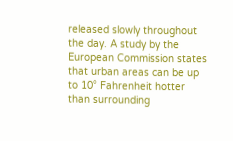released slowly throughout the day. A study by the European Commission states that urban areas can be up to 10° Fahrenheit hotter than surrounding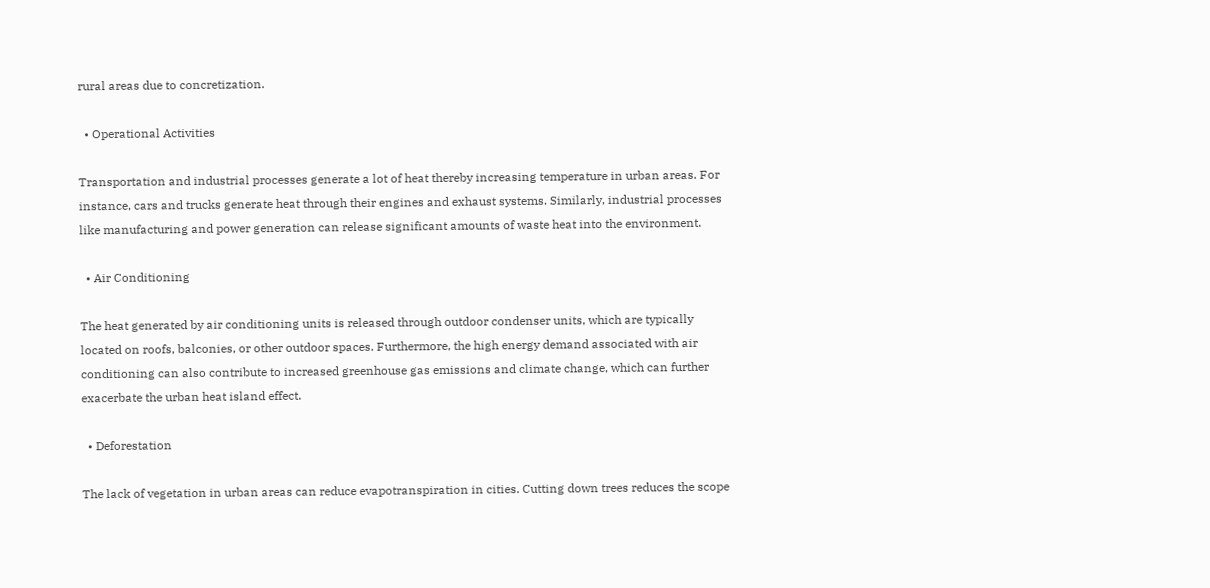rural areas due to concretization.

  • Operational Activities

Transportation and industrial processes generate a lot of heat thereby increasing temperature in urban areas. For instance, cars and trucks generate heat through their engines and exhaust systems. Similarly, industrial processes like manufacturing and power generation can release significant amounts of waste heat into the environment.

  • Air Conditioning

The heat generated by air conditioning units is released through outdoor condenser units, which are typically located on roofs, balconies, or other outdoor spaces. Furthermore, the high energy demand associated with air conditioning can also contribute to increased greenhouse gas emissions and climate change, which can further exacerbate the urban heat island effect.

  • Deforestation

The lack of vegetation in urban areas can reduce evapotranspiration in cities. Cutting down trees reduces the scope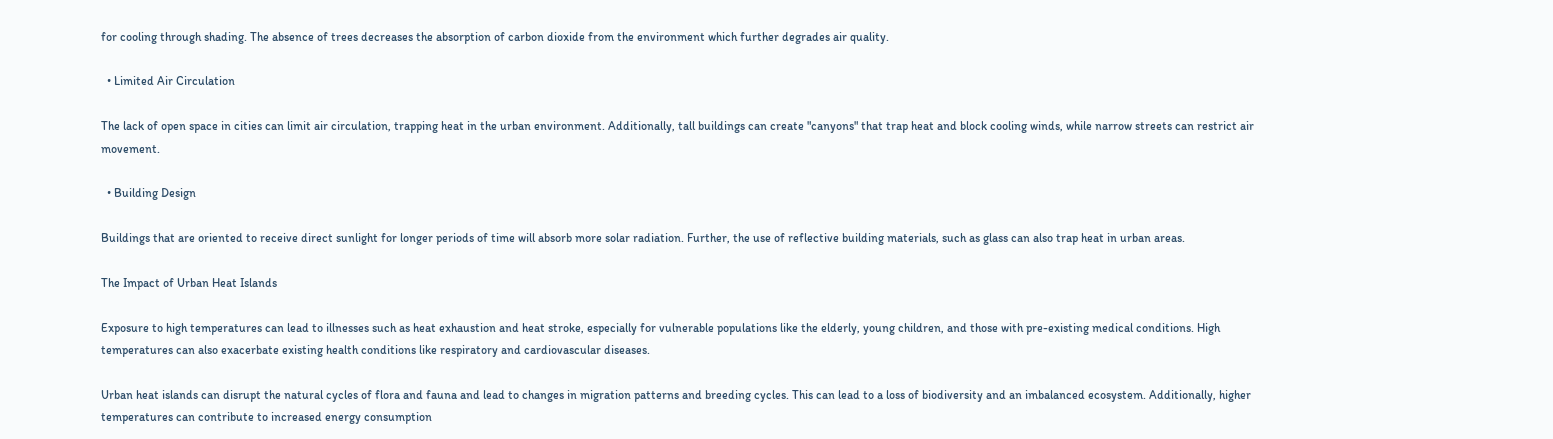for cooling through shading. The absence of trees decreases the absorption of carbon dioxide from the environment which further degrades air quality.

  • Limited Air Circulation

The lack of open space in cities can limit air circulation, trapping heat in the urban environment. Additionally, tall buildings can create "canyons" that trap heat and block cooling winds, while narrow streets can restrict air movement.

  • Building Design

Buildings that are oriented to receive direct sunlight for longer periods of time will absorb more solar radiation. Further, the use of reflective building materials, such as glass can also trap heat in urban areas.

The Impact of Urban Heat Islands

Exposure to high temperatures can lead to illnesses such as heat exhaustion and heat stroke, especially for vulnerable populations like the elderly, young children, and those with pre-existing medical conditions. High temperatures can also exacerbate existing health conditions like respiratory and cardiovascular diseases.

Urban heat islands can disrupt the natural cycles of flora and fauna and lead to changes in migration patterns and breeding cycles. This can lead to a loss of biodiversity and an imbalanced ecosystem. Additionally, higher temperatures can contribute to increased energy consumption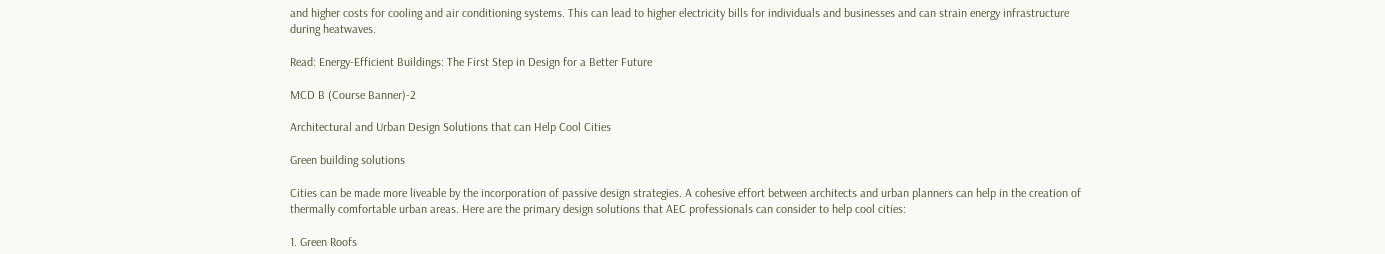and higher costs for cooling and air conditioning systems. This can lead to higher electricity bills for individuals and businesses and can strain energy infrastructure during heatwaves.

Read: Energy-Efficient Buildings: The First Step in Design for a Better Future

MCD B (Course Banner)-2

Architectural and Urban Design Solutions that can Help Cool Cities

Green building solutions

Cities can be made more liveable by the incorporation of passive design strategies. A cohesive effort between architects and urban planners can help in the creation of thermally comfortable urban areas. Here are the primary design solutions that AEC professionals can consider to help cool cities:

1. Green Roofs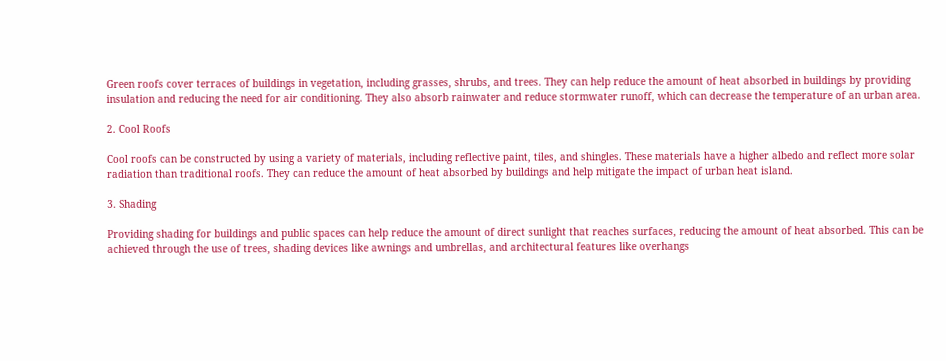Green roofs cover terraces of buildings in vegetation, including grasses, shrubs, and trees. They can help reduce the amount of heat absorbed in buildings by providing insulation and reducing the need for air conditioning. They also absorb rainwater and reduce stormwater runoff, which can decrease the temperature of an urban area.

2. Cool Roofs

Cool roofs can be constructed by using a variety of materials, including reflective paint, tiles, and shingles. These materials have a higher albedo and reflect more solar radiation than traditional roofs. They can reduce the amount of heat absorbed by buildings and help mitigate the impact of urban heat island.

3. Shading

Providing shading for buildings and public spaces can help reduce the amount of direct sunlight that reaches surfaces, reducing the amount of heat absorbed. This can be achieved through the use of trees, shading devices like awnings and umbrellas, and architectural features like overhangs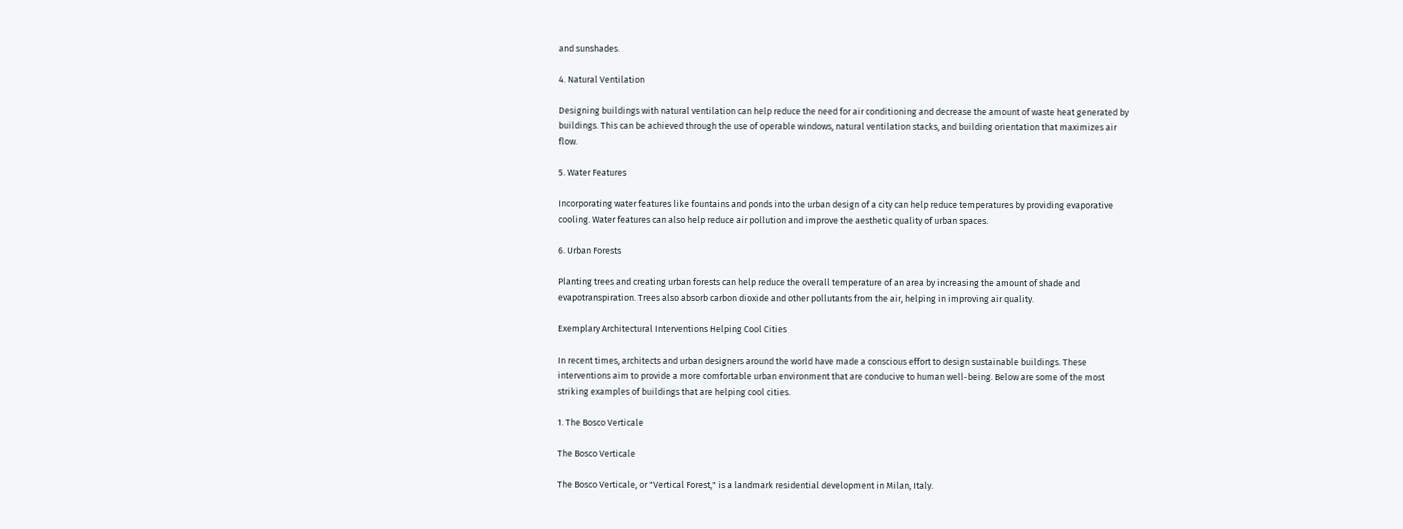and sunshades.

4. Natural Ventilation

Designing buildings with natural ventilation can help reduce the need for air conditioning and decrease the amount of waste heat generated by buildings. This can be achieved through the use of operable windows, natural ventilation stacks, and building orientation that maximizes air flow.

5. Water Features

Incorporating water features like fountains and ponds into the urban design of a city can help reduce temperatures by providing evaporative cooling. Water features can also help reduce air pollution and improve the aesthetic quality of urban spaces.

6. Urban Forests

Planting trees and creating urban forests can help reduce the overall temperature of an area by increasing the amount of shade and evapotranspiration. Trees also absorb carbon dioxide and other pollutants from the air, helping in improving air quality.

Exemplary Architectural Interventions Helping Cool Cities

In recent times, architects and urban designers around the world have made a conscious effort to design sustainable buildings. These interventions aim to provide a more comfortable urban environment that are conducive to human well-being. Below are some of the most striking examples of buildings that are helping cool cities.

1. The Bosco Verticale

The Bosco Verticale

The Bosco Verticale, or "Vertical Forest," is a landmark residential development in Milan, Italy.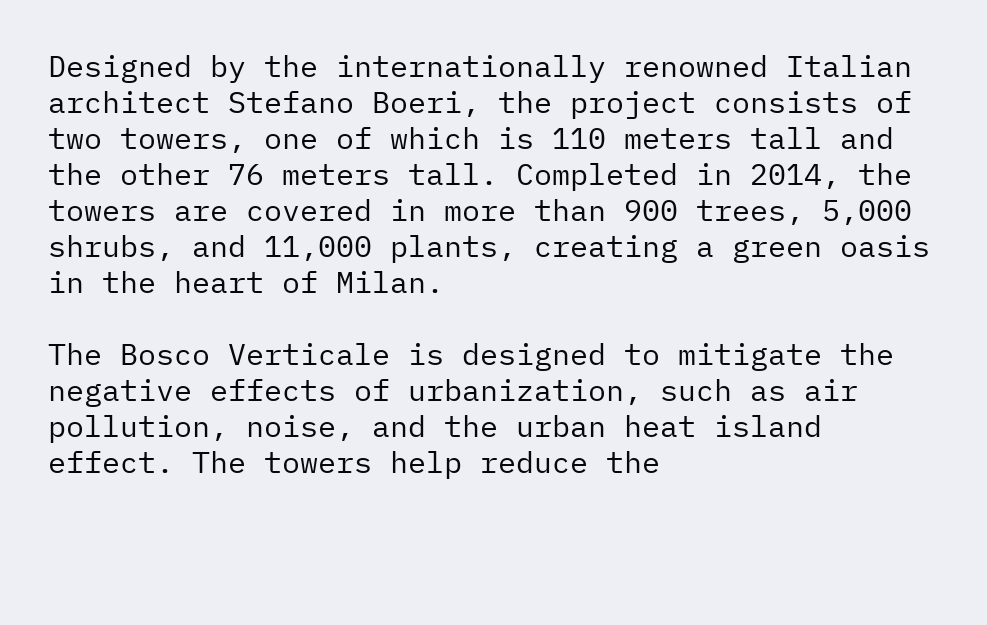Designed by the internationally renowned Italian architect Stefano Boeri, the project consists of two towers, one of which is 110 meters tall and the other 76 meters tall. Completed in 2014, the towers are covered in more than 900 trees, 5,000 shrubs, and 11,000 plants, creating a green oasis in the heart of Milan.

The Bosco Verticale is designed to mitigate the negative effects of urbanization, such as air pollution, noise, and the urban heat island effect. The towers help reduce the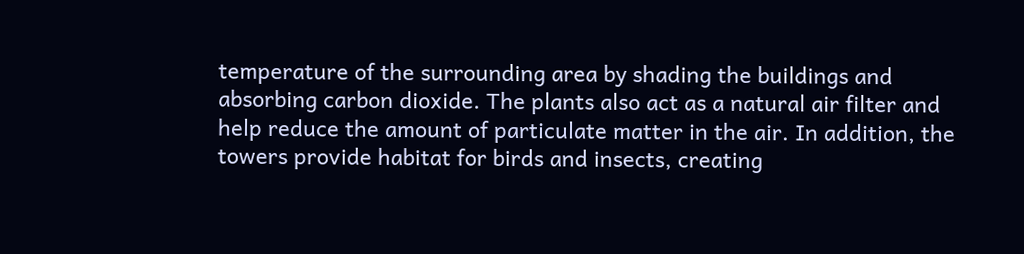temperature of the surrounding area by shading the buildings and absorbing carbon dioxide. The plants also act as a natural air filter and help reduce the amount of particulate matter in the air. In addition, the towers provide habitat for birds and insects, creating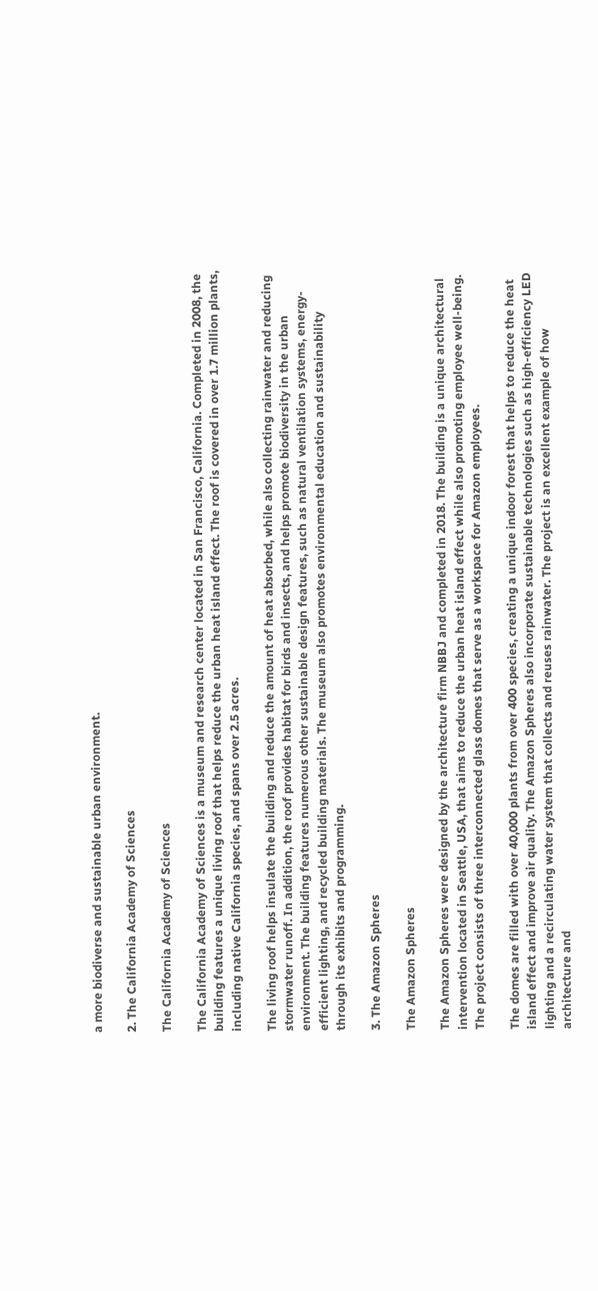a more biodiverse and sustainable urban environment.

2. The California Academy of Sciences

The California Academy of Sciences

The California Academy of Sciences is a museum and research center located in San Francisco, California. Completed in 2008, the building features a unique living roof that helps reduce the urban heat island effect. The roof is covered in over 1.7 million plants, including native California species, and spans over 2.5 acres.

The living roof helps insulate the building and reduce the amount of heat absorbed, while also collecting rainwater and reducing stormwater runoff. In addition, the roof provides habitat for birds and insects, and helps promote biodiversity in the urban environment. The building features numerous other sustainable design features, such as natural ventilation systems, energy-efficient lighting, and recycled building materials. The museum also promotes environmental education and sustainability through its exhibits and programming.

3. The Amazon Spheres

The Amazon Spheres

The Amazon Spheres were designed by the architecture firm NBBJ and completed in 2018. The building is a unique architectural intervention located in Seattle, USA, that aims to reduce the urban heat island effect while also promoting employee well-being. The project consists of three interconnected glass domes that serve as a workspace for Amazon employees.

The domes are filled with over 40,000 plants from over 400 species, creating a unique indoor forest that helps to reduce the heat island effect and improve air quality. The Amazon Spheres also incorporate sustainable technologies such as high-efficiency LED lighting and a recirculating water system that collects and reuses rainwater. The project is an excellent example of how architecture and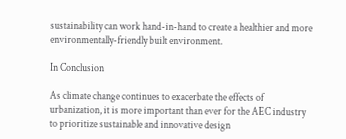sustainability can work hand-in-hand to create a healthier and more environmentally-friendly built environment.

In Conclusion

As climate change continues to exacerbate the effects of urbanization, it is more important than ever for the AEC industry to prioritize sustainable and innovative design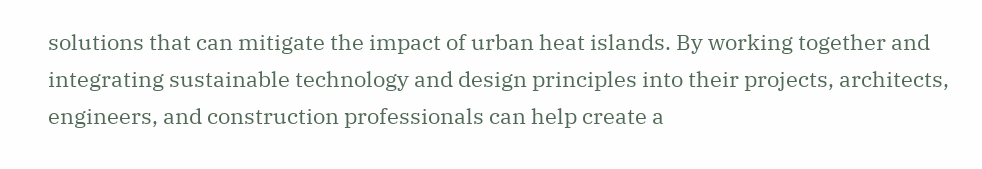solutions that can mitigate the impact of urban heat islands. By working together and integrating sustainable technology and design principles into their projects, architects, engineers, and construction professionals can help create a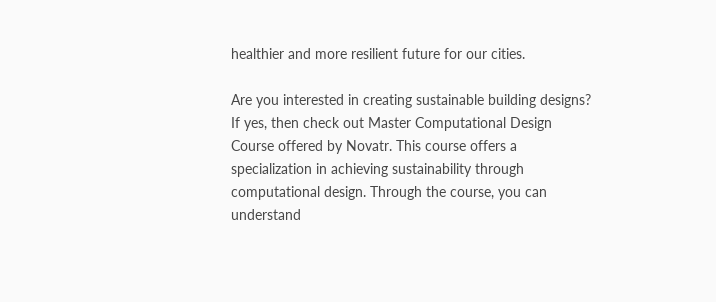healthier and more resilient future for our cities.

Are you interested in creating sustainable building designs? If yes, then check out Master Computational Design Course offered by Novatr. This course offers a specialization in achieving sustainability through computational design. Through the course, you can understand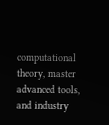computational theory, master advanced tools, and industry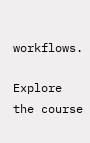workflows.

Explore the course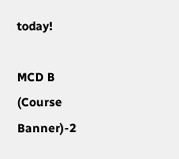today!

MCD B (Course Banner)-2